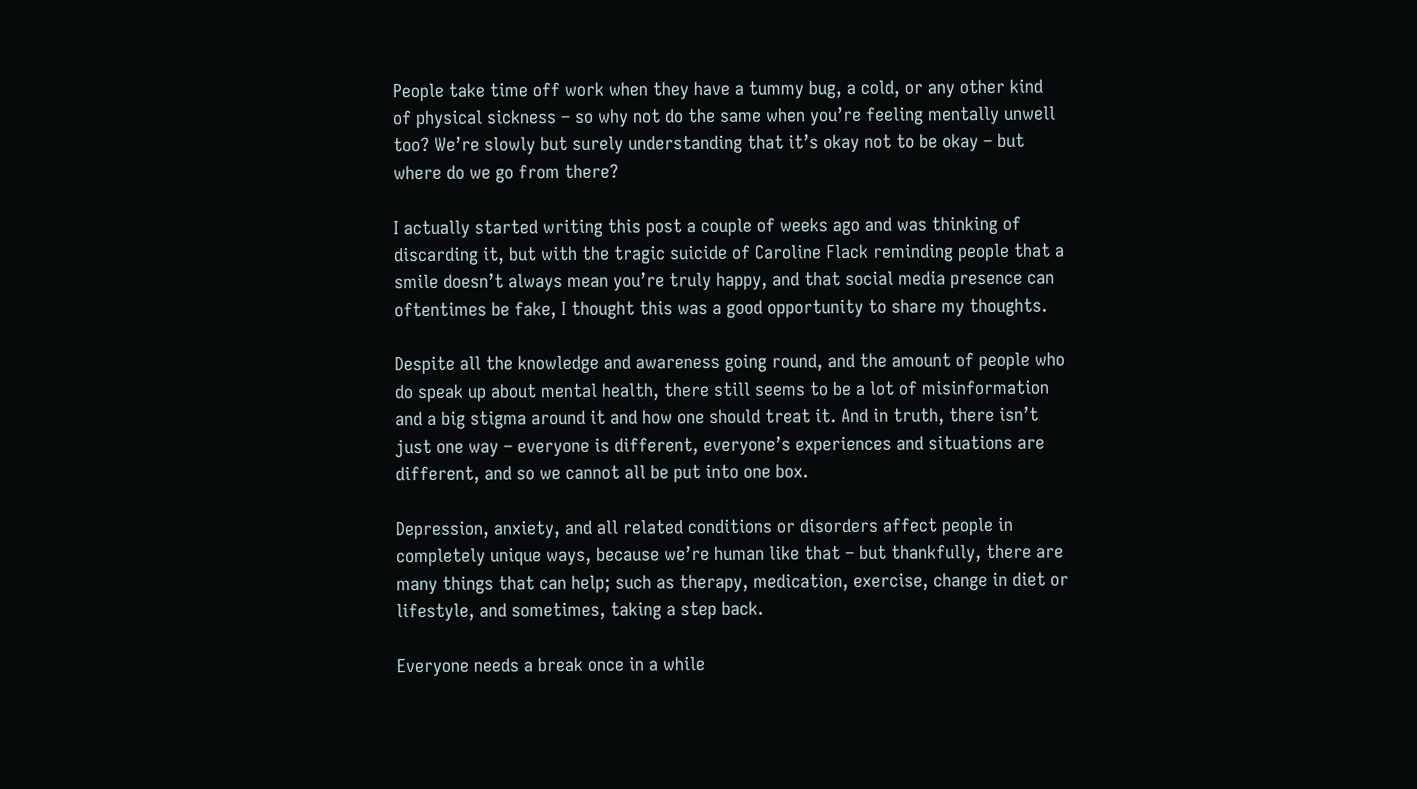People take time off work when they have a tummy bug, a cold, or any other kind of physical sickness – so why not do the same when you’re feeling mentally unwell too? We’re slowly but surely understanding that it’s okay not to be okay – but where do we go from there?

I actually started writing this post a couple of weeks ago and was thinking of discarding it, but with the tragic suicide of Caroline Flack reminding people that a smile doesn’t always mean you’re truly happy, and that social media presence can oftentimes be fake, I thought this was a good opportunity to share my thoughts.

Despite all the knowledge and awareness going round, and the amount of people who do speak up about mental health, there still seems to be a lot of misinformation and a big stigma around it and how one should treat it. And in truth, there isn’t just one way – everyone is different, everyone’s experiences and situations are different, and so we cannot all be put into one box.

Depression, anxiety, and all related conditions or disorders affect people in completely unique ways, because we’re human like that – but thankfully, there are many things that can help; such as therapy, medication, exercise, change in diet or lifestyle, and sometimes, taking a step back.

Everyone needs a break once in a while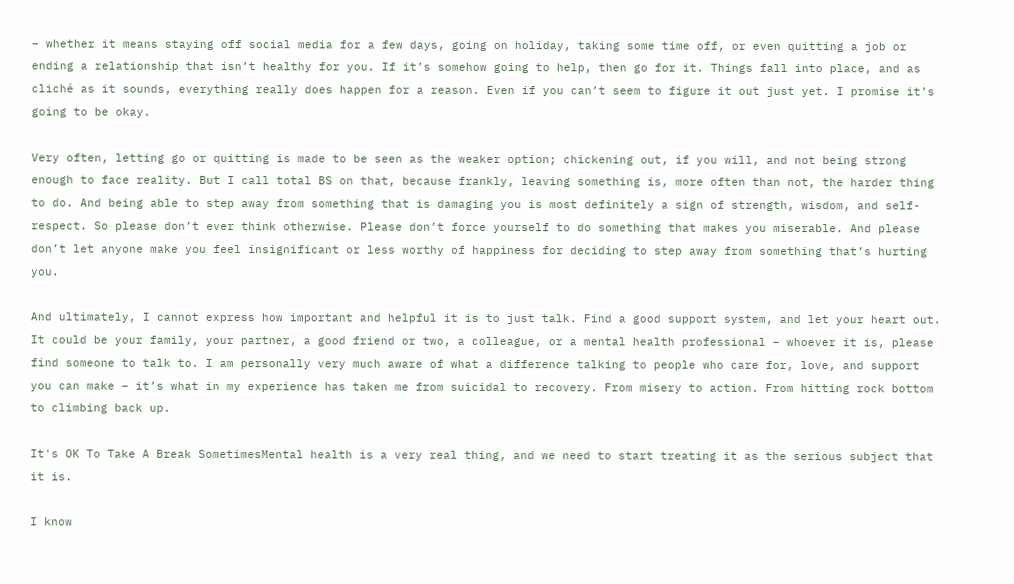– whether it means staying off social media for a few days, going on holiday, taking some time off, or even quitting a job or ending a relationship that isn’t healthy for you. If it’s somehow going to help, then go for it. Things fall into place, and as cliché as it sounds, everything really does happen for a reason. Even if you can’t seem to figure it out just yet. I promise it’s going to be okay.

Very often, letting go or quitting is made to be seen as the weaker option; chickening out, if you will, and not being strong enough to face reality. But I call total BS on that, because frankly, leaving something is, more often than not, the harder thing to do. And being able to step away from something that is damaging you is most definitely a sign of strength, wisdom, and self-respect. So please don’t ever think otherwise. Please don’t force yourself to do something that makes you miserable. And please don’t let anyone make you feel insignificant or less worthy of happiness for deciding to step away from something that’s hurting you.

And ultimately, I cannot express how important and helpful it is to just talk. Find a good support system, and let your heart out. It could be your family, your partner, a good friend or two, a colleague, or a mental health professional – whoever it is, please find someone to talk to. I am personally very much aware of what a difference talking to people who care for, love, and support you can make – it’s what in my experience has taken me from suicidal to recovery. From misery to action. From hitting rock bottom to climbing back up.

It's OK To Take A Break SometimesMental health is a very real thing, and we need to start treating it as the serious subject that it is.

I know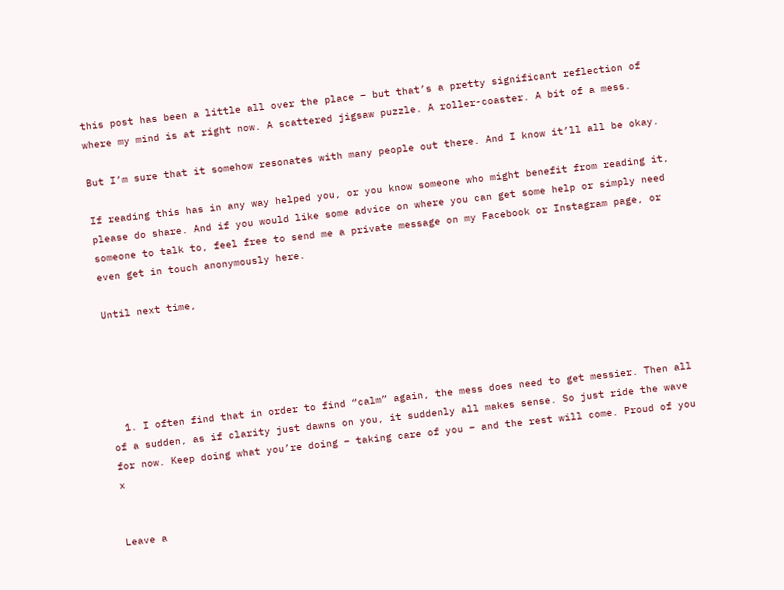this post has been a little all over the place – but that’s a pretty significant reflection of where my mind is at right now. A scattered jigsaw puzzle. A roller-coaster. A bit of a mess.

But I’m sure that it somehow resonates with many people out there. And I know it’ll all be okay.

If reading this has in any way helped you, or you know someone who might benefit from reading it, please do share. And if you would like some advice on where you can get some help or simply need someone to talk to, feel free to send me a private message on my Facebook or Instagram page, or even get in touch anonymously here.

Until next time,





  1. I often find that in order to find “calm” again, the mess does need to get messier. Then all of a sudden, as if clarity just dawns on you, it suddenly all makes sense. So just ride the wave for now. Keep doing what you’re doing – taking care of you – and the rest will come. Proud of you x


Leave a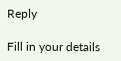Reply

Fill in your details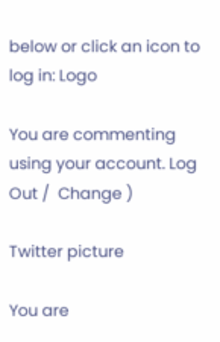below or click an icon to log in: Logo

You are commenting using your account. Log Out /  Change )

Twitter picture

You are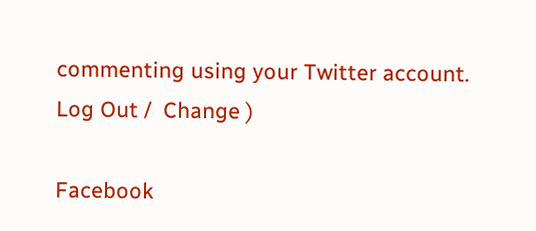commenting using your Twitter account. Log Out /  Change )

Facebook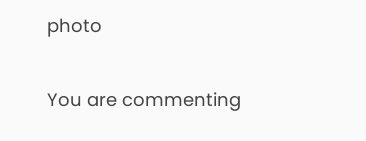photo

You are commenting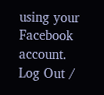using your Facebook account. Log Out /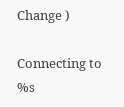Change )

Connecting to %s